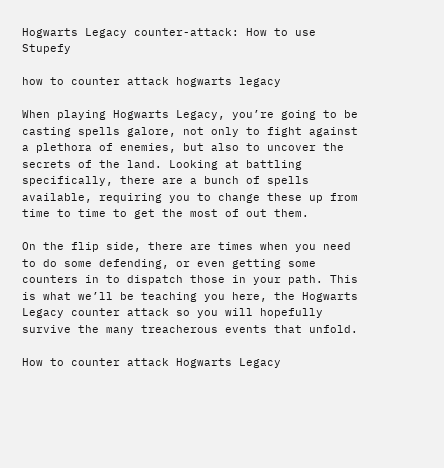Hogwarts Legacy counter-attack: How to use Stupefy

how to counter attack hogwarts legacy

When playing Hogwarts Legacy, you’re going to be casting spells galore, not only to fight against a plethora of enemies, but also to uncover the secrets of the land. Looking at battling specifically, there are a bunch of spells available, requiring you to change these up from time to time to get the most of out them.

On the flip side, there are times when you need to do some defending, or even getting some counters in to dispatch those in your path. This is what we’ll be teaching you here, the Hogwarts Legacy counter attack so you will hopefully survive the many treacherous events that unfold.

How to counter attack Hogwarts Legacy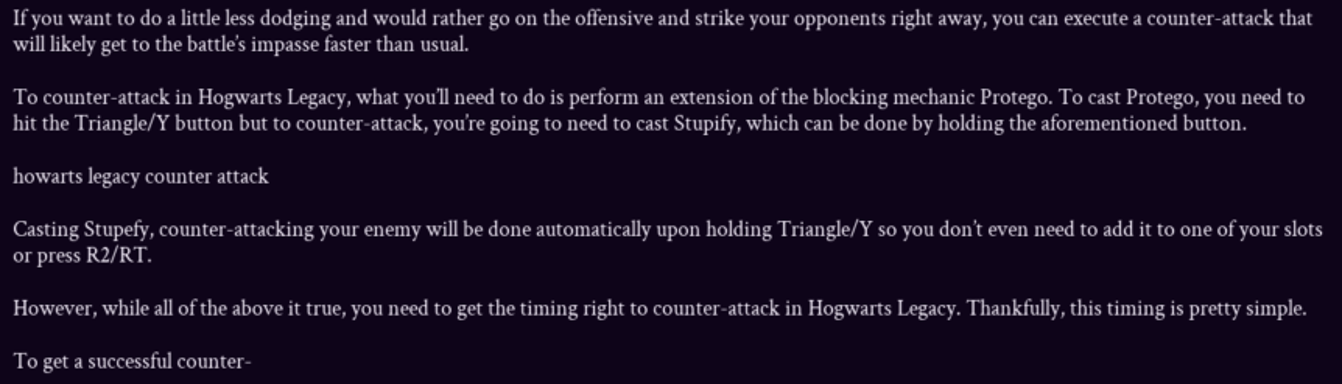If you want to do a little less dodging and would rather go on the offensive and strike your opponents right away, you can execute a counter-attack that will likely get to the battle’s impasse faster than usual.

To counter-attack in Hogwarts Legacy, what you’ll need to do is perform an extension of the blocking mechanic Protego. To cast Protego, you need to hit the Triangle/Y button but to counter-attack, you’re going to need to cast Stupify, which can be done by holding the aforementioned button.

howarts legacy counter attack

Casting Stupefy, counter-attacking your enemy will be done automatically upon holding Triangle/Y so you don’t even need to add it to one of your slots or press R2/RT.

However, while all of the above it true, you need to get the timing right to counter-attack in Hogwarts Legacy. Thankfully, this timing is pretty simple.

To get a successful counter-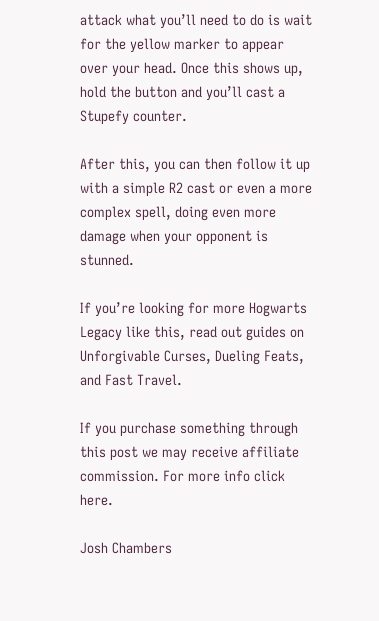attack what you’ll need to do is wait for the yellow marker to appear over your head. Once this shows up, hold the button and you’ll cast a Stupefy counter.

After this, you can then follow it up with a simple R2 cast or even a more complex spell, doing even more damage when your opponent is stunned.

If you’re looking for more Hogwarts Legacy like this, read out guides on Unforgivable Curses, Dueling Feats, and Fast Travel.

If you purchase something through this post we may receive affiliate commission. For more info click here.

Josh Chambers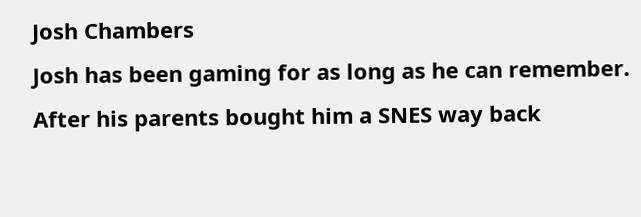Josh Chambers
Josh has been gaming for as long as he can remember. After his parents bought him a SNES way back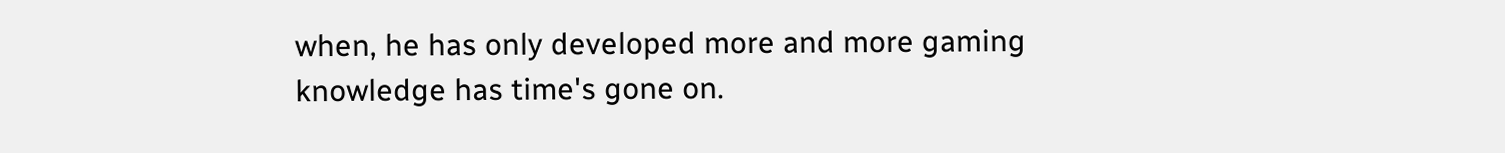when, he has only developed more and more gaming knowledge has time's gone on.